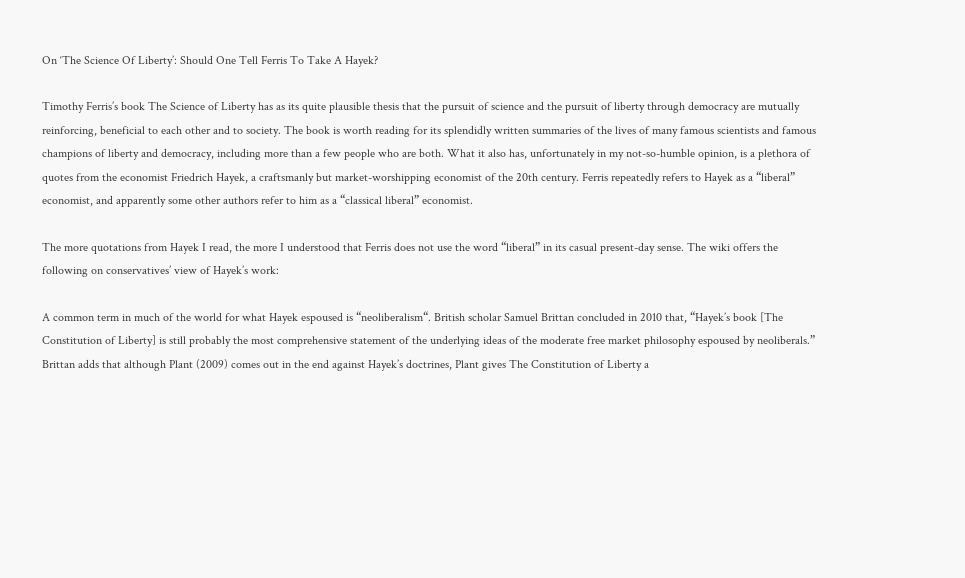On ‘The Science Of Liberty’: Should One Tell Ferris To Take A Hayek?

Timothy Ferris’s book The Science of Liberty has as its quite plausible thesis that the pursuit of science and the pursuit of liberty through democracy are mutually reinforcing, beneficial to each other and to society. The book is worth reading for its splendidly written summaries of the lives of many famous scientists and famous champions of liberty and democracy, including more than a few people who are both. What it also has, unfortunately in my not-so-humble opinion, is a plethora of quotes from the economist Friedrich Hayek, a craftsmanly but market-worshipping economist of the 20th century. Ferris repeatedly refers to Hayek as a “liberal” economist, and apparently some other authors refer to him as a “classical liberal” economist.

The more quotations from Hayek I read, the more I understood that Ferris does not use the word “liberal” in its casual present-day sense. The wiki offers the following on conservatives’ view of Hayek’s work:

A common term in much of the world for what Hayek espoused is “neoliberalism“. British scholar Samuel Brittan concluded in 2010 that, “Hayek’s book [The Constitution of Liberty] is still probably the most comprehensive statement of the underlying ideas of the moderate free market philosophy espoused by neoliberals.” Brittan adds that although Plant (2009) comes out in the end against Hayek’s doctrines, Plant gives The Constitution of Liberty a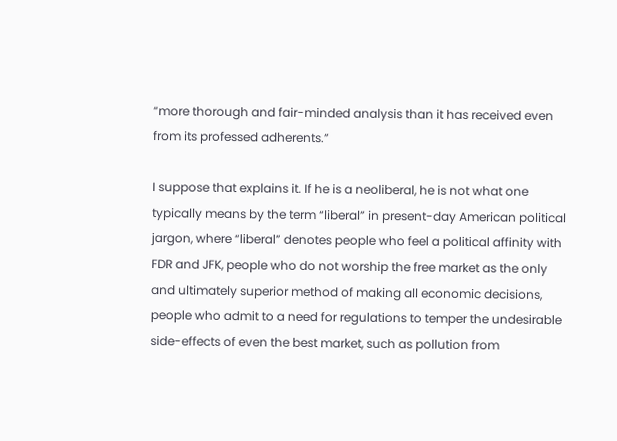“more thorough and fair-minded analysis than it has received even from its professed adherents.”

I suppose that explains it. If he is a neoliberal, he is not what one typically means by the term “liberal” in present-day American political jargon, where “liberal” denotes people who feel a political affinity with FDR and JFK, people who do not worship the free market as the only and ultimately superior method of making all economic decisions, people who admit to a need for regulations to temper the undesirable side-effects of even the best market, such as pollution from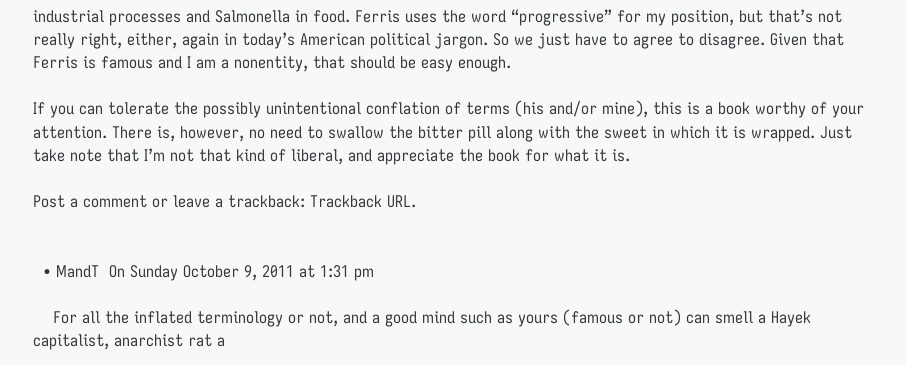industrial processes and Salmonella in food. Ferris uses the word “progressive” for my position, but that’s not really right, either, again in today’s American political jargon. So we just have to agree to disagree. Given that Ferris is famous and I am a nonentity, that should be easy enough.

If you can tolerate the possibly unintentional conflation of terms (his and/or mine), this is a book worthy of your attention. There is, however, no need to swallow the bitter pill along with the sweet in which it is wrapped. Just take note that I’m not that kind of liberal, and appreciate the book for what it is.

Post a comment or leave a trackback: Trackback URL.


  • MandT  On Sunday October 9, 2011 at 1:31 pm

    For all the inflated terminology or not, and a good mind such as yours (famous or not) can smell a Hayek capitalist, anarchist rat a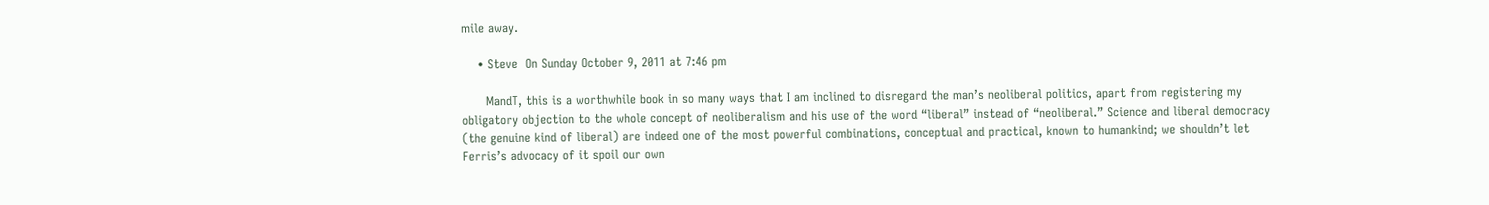mile away.

    • Steve  On Sunday October 9, 2011 at 7:46 pm

      MandT, this is a worthwhile book in so many ways that I am inclined to disregard the man’s neoliberal politics, apart from registering my obligatory objection to the whole concept of neoliberalism and his use of the word “liberal” instead of “neoliberal.” Science and liberal democracy (the genuine kind of liberal) are indeed one of the most powerful combinations, conceptual and practical, known to humankind; we shouldn’t let Ferris’s advocacy of it spoil our own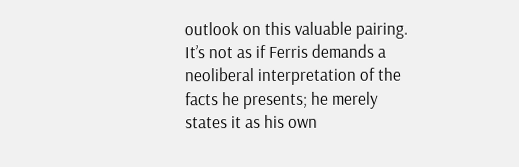outlook on this valuable pairing. It’s not as if Ferris demands a neoliberal interpretation of the facts he presents; he merely states it as his own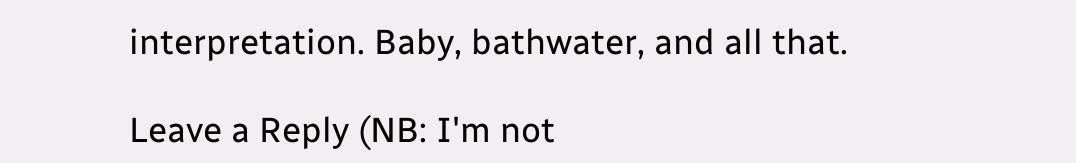interpretation. Baby, bathwater, and all that.

Leave a Reply (NB: I'm not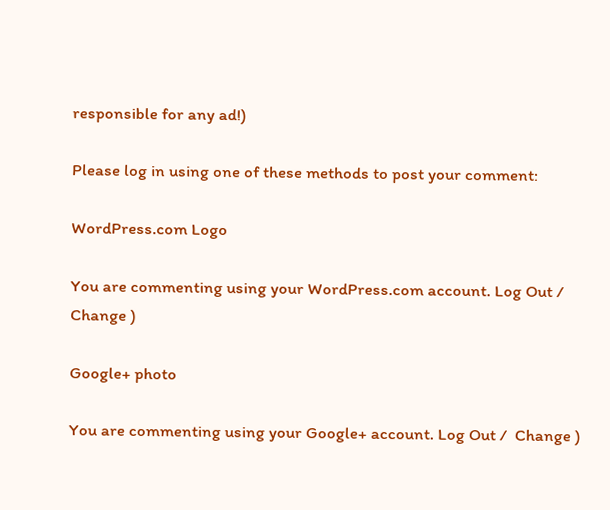responsible for any ad!)

Please log in using one of these methods to post your comment:

WordPress.com Logo

You are commenting using your WordPress.com account. Log Out /  Change )

Google+ photo

You are commenting using your Google+ account. Log Out /  Change )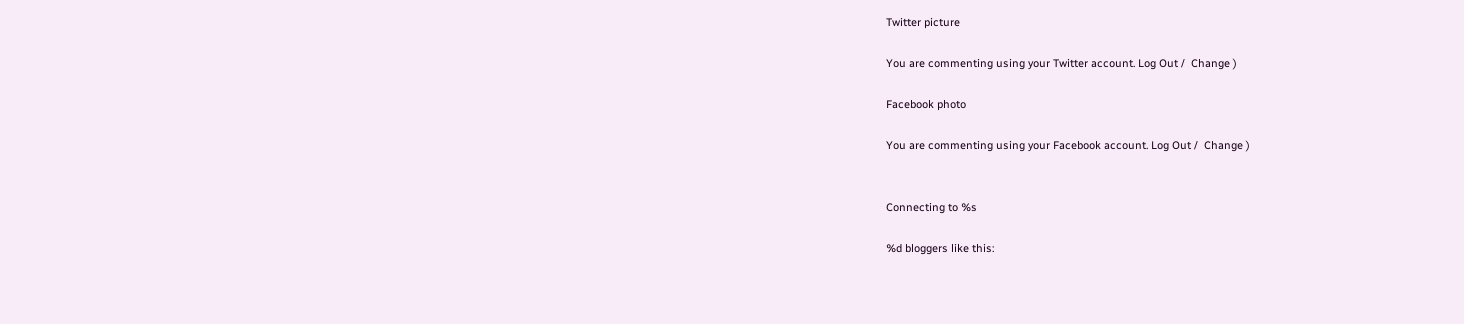Twitter picture

You are commenting using your Twitter account. Log Out /  Change )

Facebook photo

You are commenting using your Facebook account. Log Out /  Change )


Connecting to %s

%d bloggers like this: